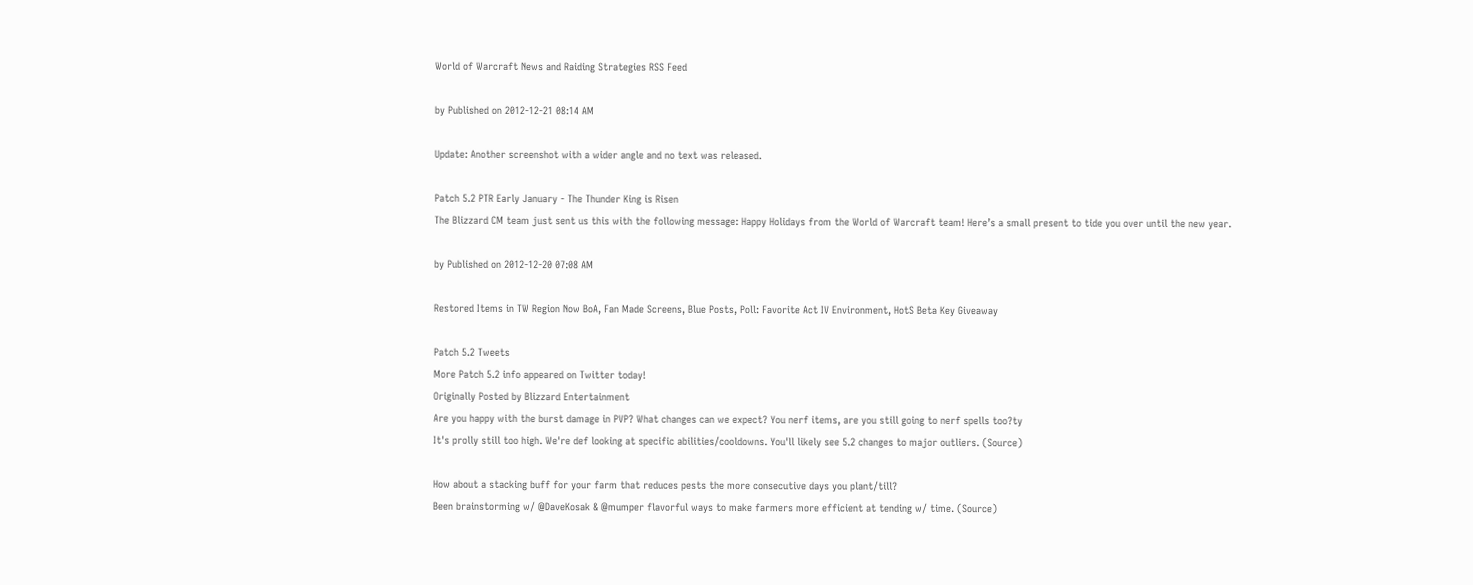World of Warcraft News and Raiding Strategies RSS Feed

by Published on 2012-12-21 08:14 AM

Update: Another screenshot with a wider angle and no text was released.

Patch 5.2 PTR Early January - The Thunder King is Risen
The Blizzard CM team just sent us this with the following message: Happy Holidays from the World of Warcraft team! Here’s a small present to tide you over until the new year.

by Published on 2012-12-20 07:08 AM

Restored Items in TW Region Now BoA, Fan Made Screens, Blue Posts, Poll: Favorite Act IV Environment, HotS Beta Key Giveaway

Patch 5.2 Tweets
More Patch 5.2 info appeared on Twitter today!
Originally Posted by Blizzard Entertainment
Are you happy with the burst damage in PVP? What changes can we expect? You nerf items, are you still going to nerf spells too?ty
It's prolly still too high. We're def looking at specific abilities/cooldowns. You'll likely see 5.2 changes to major outliers. (Source)

How about a stacking buff for your farm that reduces pests the more consecutive days you plant/till?
Been brainstorming w/ @DaveKosak & @mumper flavorful ways to make farmers more efficient at tending w/ time. (Source)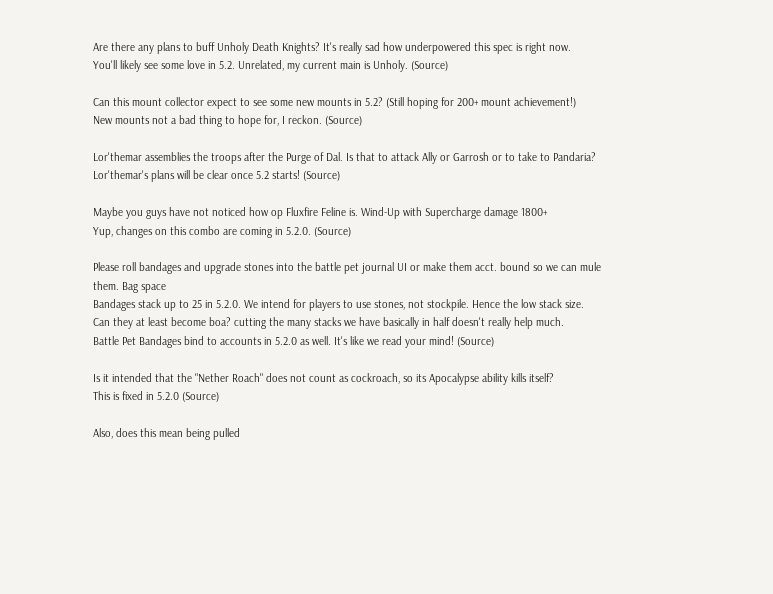Are there any plans to buff Unholy Death Knights? It's really sad how underpowered this spec is right now.
You'll likely see some love in 5.2. Unrelated, my current main is Unholy. (Source)

Can this mount collector expect to see some new mounts in 5.2? (Still hoping for 200+ mount achievement!)
New mounts not a bad thing to hope for, I reckon. (Source)

Lor'themar assemblies the troops after the Purge of Dal. Is that to attack Ally or Garrosh or to take to Pandaria?
Lor'themar's plans will be clear once 5.2 starts! (Source)

Maybe you guys have not noticed how op Fluxfire Feline is. Wind-Up with Supercharge damage 1800+
Yup, changes on this combo are coming in 5.2.0. (Source)

Please roll bandages and upgrade stones into the battle pet journal UI or make them acct. bound so we can mule them. Bag space
Bandages stack up to 25 in 5.2.0. We intend for players to use stones, not stockpile. Hence the low stack size.
Can they at least become boa? cutting the many stacks we have basically in half doesn't really help much.
Battle Pet Bandages bind to accounts in 5.2.0 as well. It's like we read your mind! (Source)

Is it intended that the "Nether Roach" does not count as cockroach, so its Apocalypse ability kills itself?
This is fixed in 5.2.0 (Source)

Also, does this mean being pulled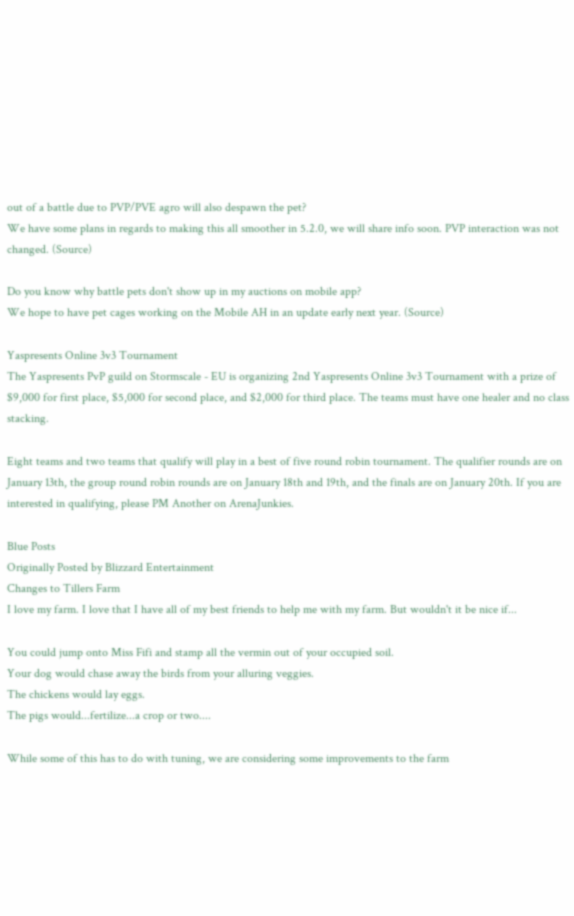out of a battle due to PVP/PVE agro will also despawn the pet?
We have some plans in regards to making this all smoother in 5.2.0, we will share info soon. PVP interaction was not changed. (Source)

Do you know why battle pets don't show up in my auctions on mobile app?
We hope to have pet cages working on the Mobile AH in an update early next year. (Source)

Yaspresents Online 3v3 Tournament
The Yaspresents PvP guild on Stormscale - EU is organizing 2nd Yaspresents Online 3v3 Tournament with a prize of $9,000 for first place, $5,000 for second place, and $2,000 for third place. The teams must have one healer and no class stacking.

Eight teams and two teams that qualify will play in a best of five round robin tournament. The qualifier rounds are on January 13th, the group round robin rounds are on January 18th and 19th, and the finals are on January 20th. If you are interested in qualifying, please PM Another on ArenaJunkies.

Blue Posts
Originally Posted by Blizzard Entertainment
Changes to Tillers Farm
I love my farm. I love that I have all of my best friends to help me with my farm. But wouldn't it be nice if...

You could jump onto Miss Fifi and stamp all the vermin out of your occupied soil.
Your dog would chase away the birds from your alluring veggies.
The chickens would lay eggs.
The pigs would...fertilize...a crop or two....

While some of this has to do with tuning, we are considering some improvements to the farm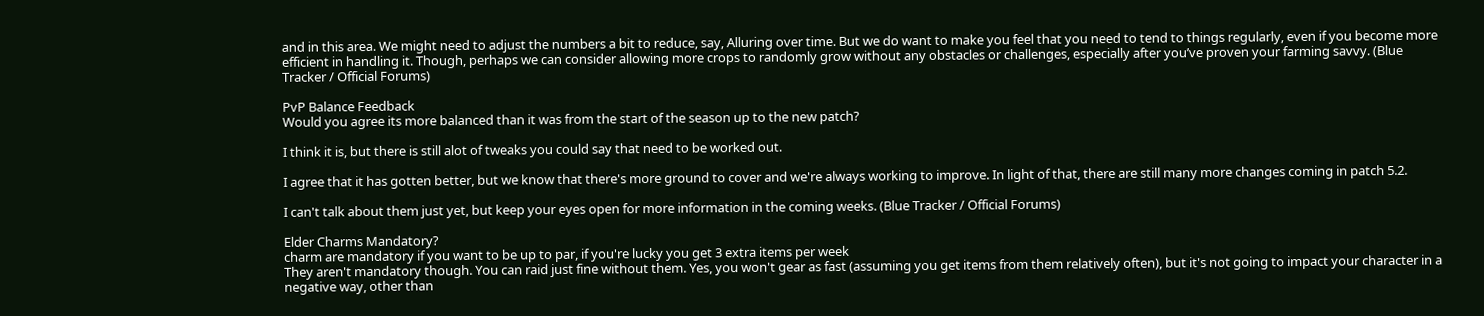and in this area. We might need to adjust the numbers a bit to reduce, say, Alluring over time. But we do want to make you feel that you need to tend to things regularly, even if you become more efficient in handling it. Though, perhaps we can consider allowing more crops to randomly grow without any obstacles or challenges, especially after you’ve proven your farming savvy. (Blue Tracker / Official Forums)

PvP Balance Feedback
Would you agree its more balanced than it was from the start of the season up to the new patch?

I think it is, but there is still alot of tweaks you could say that need to be worked out.

I agree that it has gotten better, but we know that there's more ground to cover and we're always working to improve. In light of that, there are still many more changes coming in patch 5.2.

I can't talk about them just yet, but keep your eyes open for more information in the coming weeks. (Blue Tracker / Official Forums)

Elder Charms Mandatory?
charm are mandatory if you want to be up to par, if you're lucky you get 3 extra items per week
They aren't mandatory though. You can raid just fine without them. Yes, you won't gear as fast (assuming you get items from them relatively often), but it's not going to impact your character in a negative way, other than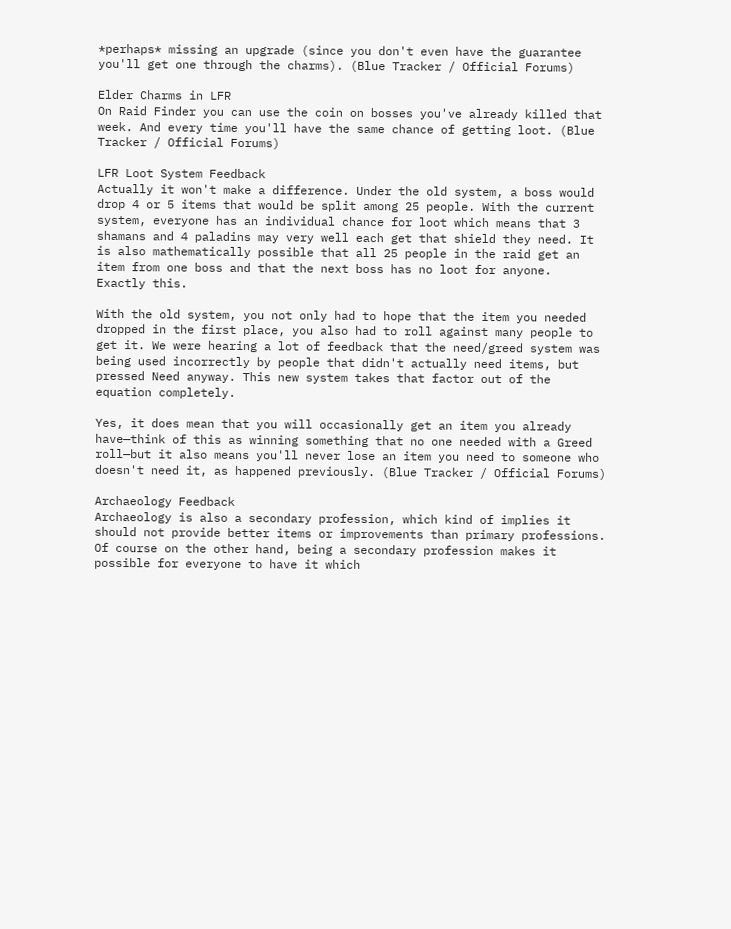*perhaps* missing an upgrade (since you don't even have the guarantee you'll get one through the charms). (Blue Tracker / Official Forums)

Elder Charms in LFR
On Raid Finder you can use the coin on bosses you've already killed that week. And every time you'll have the same chance of getting loot. (Blue Tracker / Official Forums)

LFR Loot System Feedback
Actually it won't make a difference. Under the old system, a boss would drop 4 or 5 items that would be split among 25 people. With the current system, everyone has an individual chance for loot which means that 3 shamans and 4 paladins may very well each get that shield they need. It is also mathematically possible that all 25 people in the raid get an item from one boss and that the next boss has no loot for anyone.
Exactly this.

With the old system, you not only had to hope that the item you needed dropped in the first place, you also had to roll against many people to get it. We were hearing a lot of feedback that the need/greed system was being used incorrectly by people that didn't actually need items, but pressed Need anyway. This new system takes that factor out of the equation completely.

Yes, it does mean that you will occasionally get an item you already have—think of this as winning something that no one needed with a Greed roll—but it also means you'll never lose an item you need to someone who doesn't need it, as happened previously. (Blue Tracker / Official Forums)

Archaeology Feedback
Archaeology is also a secondary profession, which kind of implies it should not provide better items or improvements than primary professions. Of course on the other hand, being a secondary profession makes it possible for everyone to have it which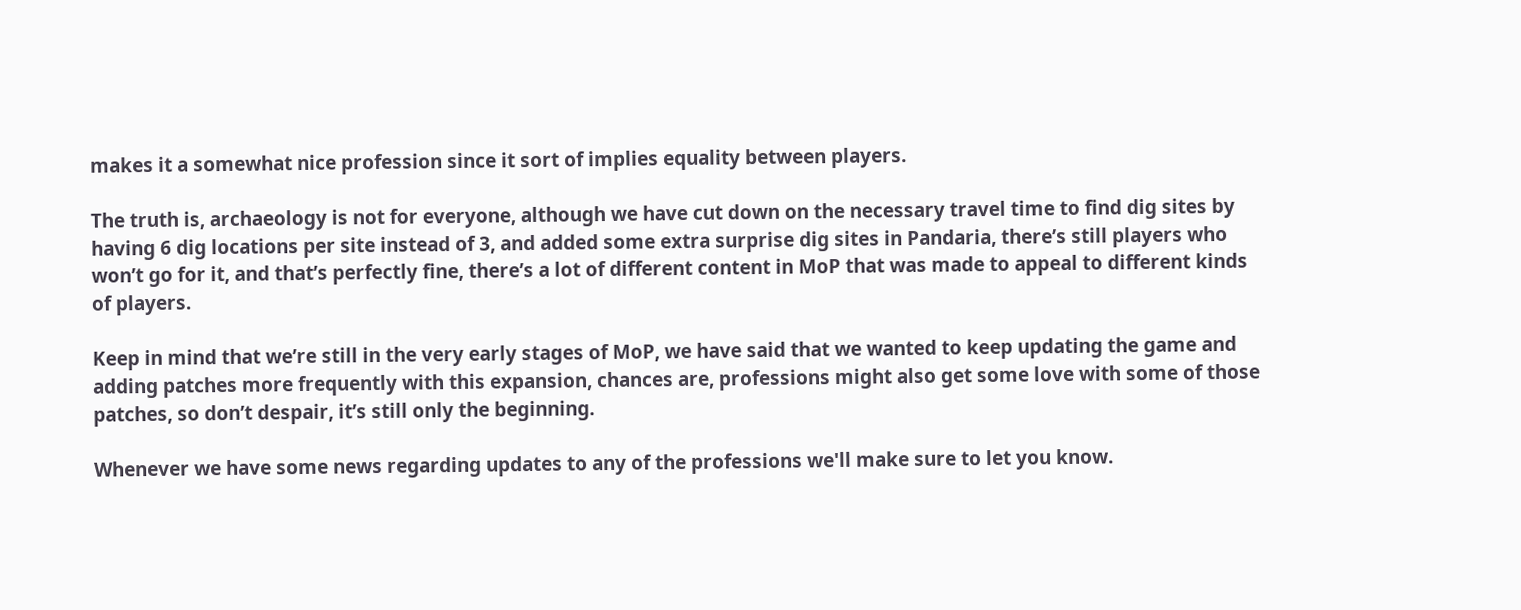makes it a somewhat nice profession since it sort of implies equality between players.

The truth is, archaeology is not for everyone, although we have cut down on the necessary travel time to find dig sites by having 6 dig locations per site instead of 3, and added some extra surprise dig sites in Pandaria, there’s still players who won’t go for it, and that’s perfectly fine, there’s a lot of different content in MoP that was made to appeal to different kinds of players.

Keep in mind that we’re still in the very early stages of MoP, we have said that we wanted to keep updating the game and adding patches more frequently with this expansion, chances are, professions might also get some love with some of those patches, so don’t despair, it’s still only the beginning.

Whenever we have some news regarding updates to any of the professions we'll make sure to let you know.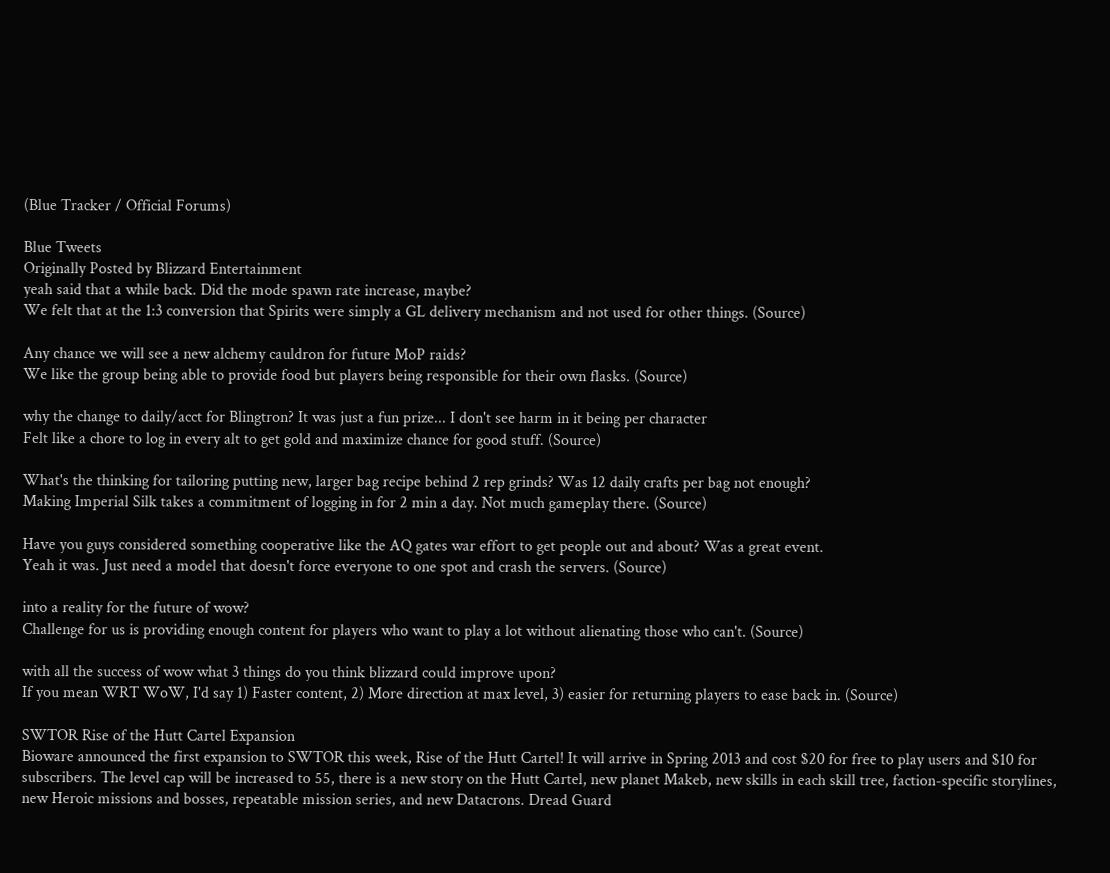(Blue Tracker / Official Forums)

Blue Tweets
Originally Posted by Blizzard Entertainment
yeah said that a while back. Did the mode spawn rate increase, maybe?
We felt that at the 1:3 conversion that Spirits were simply a GL delivery mechanism and not used for other things. (Source)

Any chance we will see a new alchemy cauldron for future MoP raids?
We like the group being able to provide food but players being responsible for their own flasks. (Source)

why the change to daily/acct for Blingtron? It was just a fun prize... I don't see harm in it being per character
Felt like a chore to log in every alt to get gold and maximize chance for good stuff. (Source)

What's the thinking for tailoring putting new, larger bag recipe behind 2 rep grinds? Was 12 daily crafts per bag not enough?
Making Imperial Silk takes a commitment of logging in for 2 min a day. Not much gameplay there. (Source)

Have you guys considered something cooperative like the AQ gates war effort to get people out and about? Was a great event.
Yeah it was. Just need a model that doesn't force everyone to one spot and crash the servers. (Source)

into a reality for the future of wow?
Challenge for us is providing enough content for players who want to play a lot without alienating those who can't. (Source)

with all the success of wow what 3 things do you think blizzard could improve upon?
If you mean WRT WoW, I'd say 1) Faster content, 2) More direction at max level, 3) easier for returning players to ease back in. (Source)

SWTOR Rise of the Hutt Cartel Expansion
Bioware announced the first expansion to SWTOR this week, Rise of the Hutt Cartel! It will arrive in Spring 2013 and cost $20 for free to play users and $10 for subscribers. The level cap will be increased to 55, there is a new story on the Hutt Cartel, new planet Makeb, new skills in each skill tree, faction-specific storylines, new Heroic missions and bosses, repeatable mission series, and new Datacrons. Dread Guard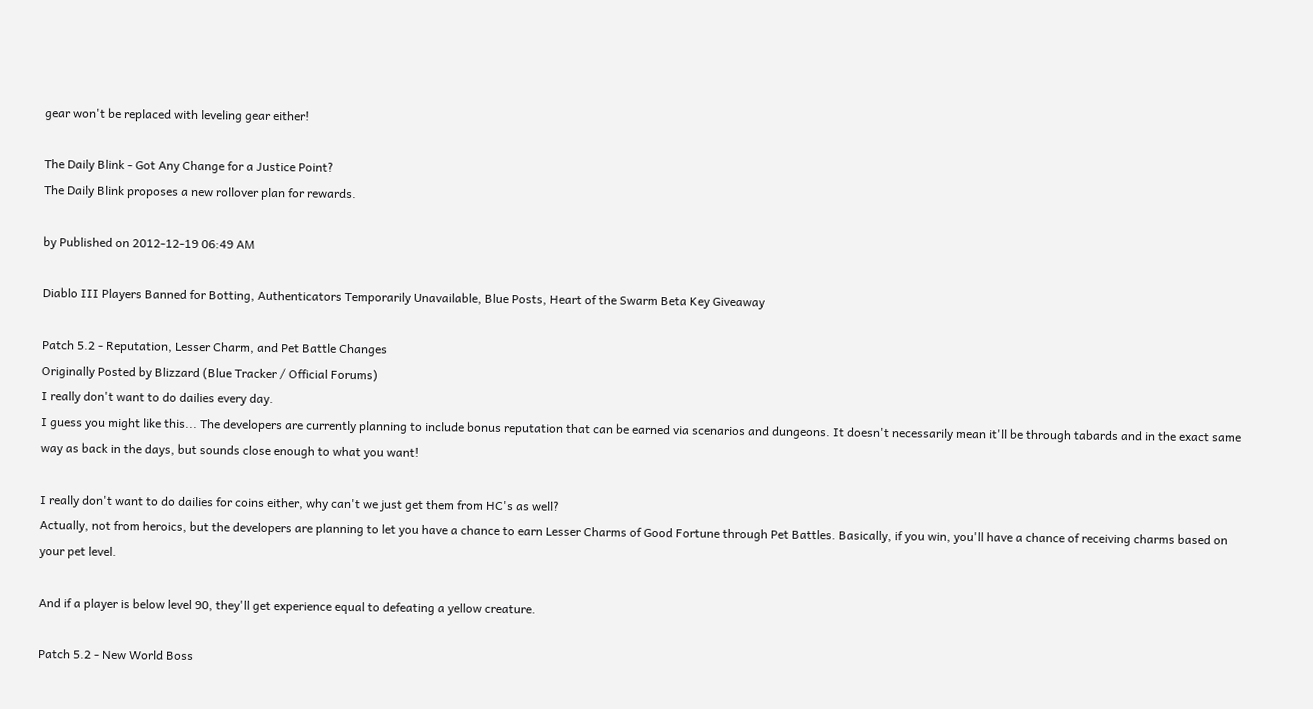gear won't be replaced with leveling gear either!

The Daily Blink - Got Any Change for a Justice Point?
The Daily Blink proposes a new rollover plan for rewards.

by Published on 2012-12-19 06:49 AM

Diablo III Players Banned for Botting, Authenticators Temporarily Unavailable, Blue Posts, Heart of the Swarm Beta Key Giveaway

Patch 5.2 - Reputation, Lesser Charm, and Pet Battle Changes
Originally Posted by Blizzard (Blue Tracker / Official Forums)
I really don't want to do dailies every day.
I guess you might like this... The developers are currently planning to include bonus reputation that can be earned via scenarios and dungeons. It doesn't necessarily mean it'll be through tabards and in the exact same way as back in the days, but sounds close enough to what you want!

I really don't want to do dailies for coins either, why can't we just get them from HC's as well?
Actually, not from heroics, but the developers are planning to let you have a chance to earn Lesser Charms of Good Fortune through Pet Battles. Basically, if you win, you'll have a chance of receiving charms based on your pet level.

And if a player is below level 90, they'll get experience equal to defeating a yellow creature.

Patch 5.2 - New World Boss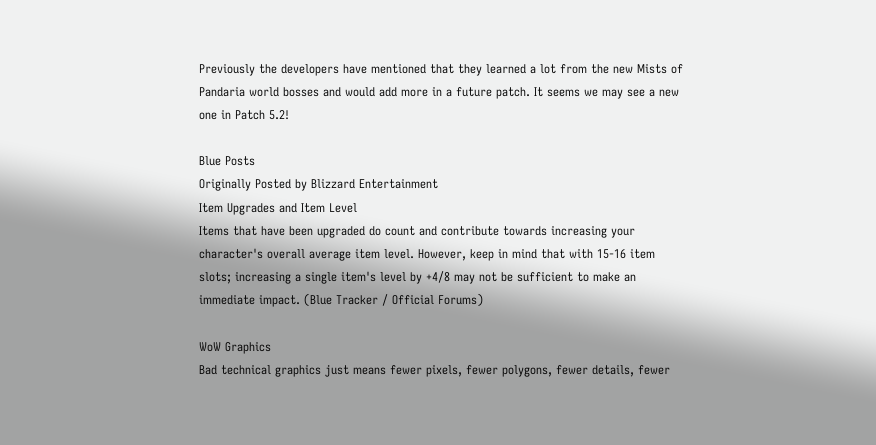Previously the developers have mentioned that they learned a lot from the new Mists of Pandaria world bosses and would add more in a future patch. It seems we may see a new one in Patch 5.2!

Blue Posts
Originally Posted by Blizzard Entertainment
Item Upgrades and Item Level
Items that have been upgraded do count and contribute towards increasing your character's overall average item level. However, keep in mind that with 15-16 item slots; increasing a single item's level by +4/8 may not be sufficient to make an immediate impact. (Blue Tracker / Official Forums)

WoW Graphics
Bad technical graphics just means fewer pixels, fewer polygons, fewer details, fewer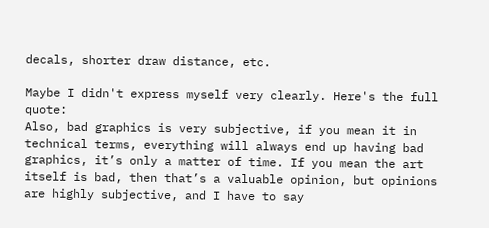decals, shorter draw distance, etc.

Maybe I didn't express myself very clearly. Here's the full quote:
Also, bad graphics is very subjective, if you mean it in technical terms, everything will always end up having bad graphics, it’s only a matter of time. If you mean the art itself is bad, then that’s a valuable opinion, but opinions are highly subjective, and I have to say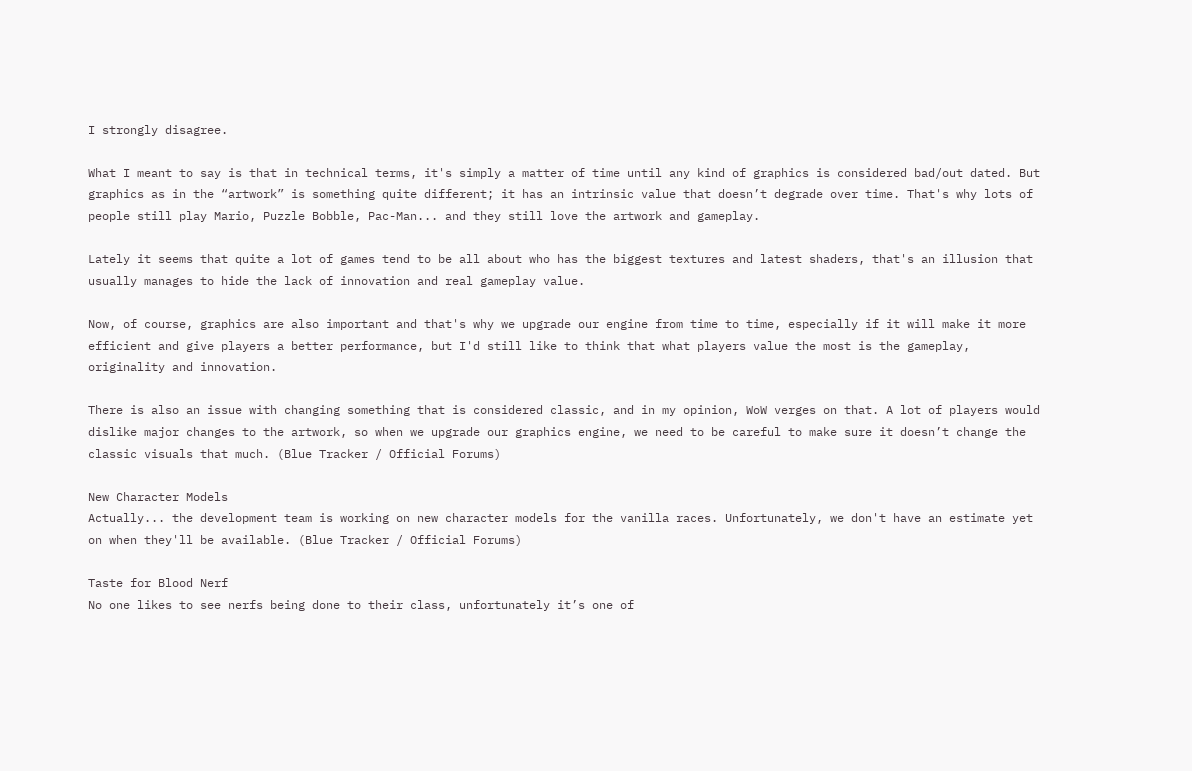I strongly disagree.

What I meant to say is that in technical terms, it's simply a matter of time until any kind of graphics is considered bad/out dated. But graphics as in the “artwork” is something quite different; it has an intrinsic value that doesn’t degrade over time. That's why lots of people still play Mario, Puzzle Bobble, Pac-Man... and they still love the artwork and gameplay.

Lately it seems that quite a lot of games tend to be all about who has the biggest textures and latest shaders, that's an illusion that usually manages to hide the lack of innovation and real gameplay value.

Now, of course, graphics are also important and that's why we upgrade our engine from time to time, especially if it will make it more efficient and give players a better performance, but I'd still like to think that what players value the most is the gameplay, originality and innovation.

There is also an issue with changing something that is considered classic, and in my opinion, WoW verges on that. A lot of players would dislike major changes to the artwork, so when we upgrade our graphics engine, we need to be careful to make sure it doesn’t change the classic visuals that much. (Blue Tracker / Official Forums)

New Character Models
Actually... the development team is working on new character models for the vanilla races. Unfortunately, we don't have an estimate yet on when they'll be available. (Blue Tracker / Official Forums)

Taste for Blood Nerf
No one likes to see nerfs being done to their class, unfortunately it’s one of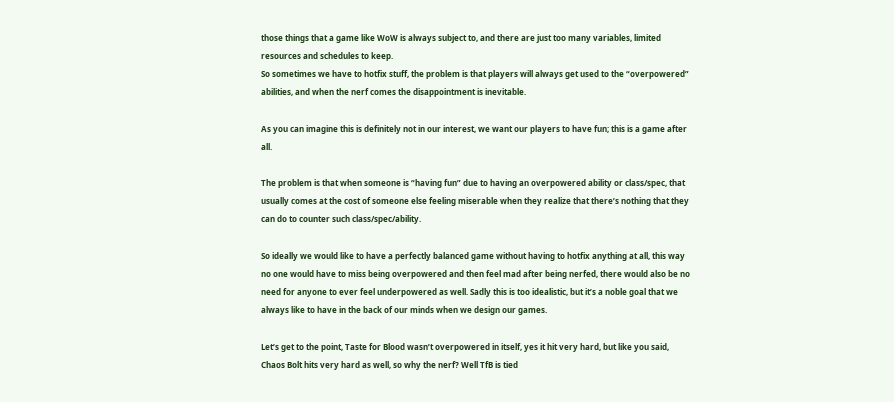those things that a game like WoW is always subject to, and there are just too many variables, limited resources and schedules to keep.
So sometimes we have to hotfix stuff, the problem is that players will always get used to the “overpowered” abilities, and when the nerf comes the disappointment is inevitable.

As you can imagine this is definitely not in our interest, we want our players to have fun; this is a game after all.

The problem is that when someone is “having fun” due to having an overpowered ability or class/spec, that usually comes at the cost of someone else feeling miserable when they realize that there’s nothing that they can do to counter such class/spec/ability.

So ideally we would like to have a perfectly balanced game without having to hotfix anything at all, this way no one would have to miss being overpowered and then feel mad after being nerfed, there would also be no need for anyone to ever feel underpowered as well. Sadly this is too idealistic, but it’s a noble goal that we always like to have in the back of our minds when we design our games.

Let’s get to the point, Taste for Blood wasn’t overpowered in itself, yes it hit very hard, but like you said, Chaos Bolt hits very hard as well, so why the nerf? Well TfB is tied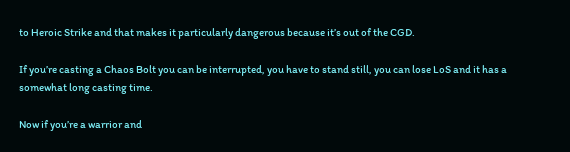to Heroic Strike and that makes it particularly dangerous because it’s out of the CGD.

If you’re casting a Chaos Bolt you can be interrupted, you have to stand still, you can lose LoS and it has a somewhat long casting time.

Now if you’re a warrior and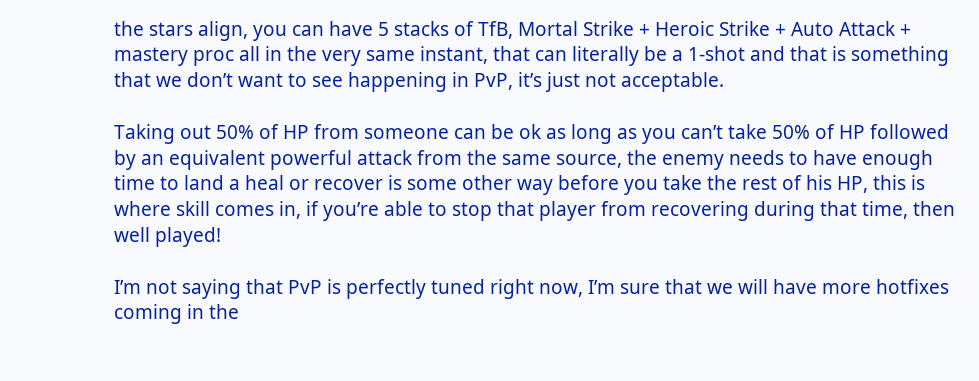the stars align, you can have 5 stacks of TfB, Mortal Strike + Heroic Strike + Auto Attack + mastery proc all in the very same instant, that can literally be a 1-shot and that is something that we don’t want to see happening in PvP, it’s just not acceptable.

Taking out 50% of HP from someone can be ok as long as you can’t take 50% of HP followed by an equivalent powerful attack from the same source, the enemy needs to have enough time to land a heal or recover is some other way before you take the rest of his HP, this is where skill comes in, if you’re able to stop that player from recovering during that time, then well played!

I’m not saying that PvP is perfectly tuned right now, I’m sure that we will have more hotfixes coming in the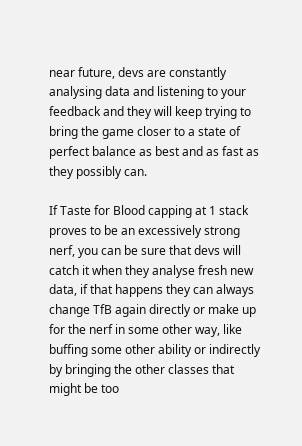near future, devs are constantly analysing data and listening to your feedback and they will keep trying to bring the game closer to a state of perfect balance as best and as fast as they possibly can.

If Taste for Blood capping at 1 stack proves to be an excessively strong nerf, you can be sure that devs will catch it when they analyse fresh new data, if that happens they can always change TfB again directly or make up for the nerf in some other way, like buffing some other ability or indirectly by bringing the other classes that might be too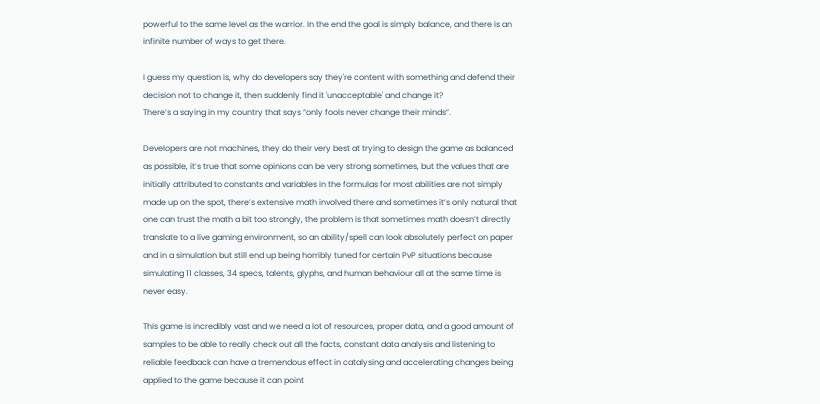powerful to the same level as the warrior. In the end the goal is simply balance, and there is an infinite number of ways to get there.

I guess my question is, why do developers say they're content with something and defend their decision not to change it, then suddenly find it 'unacceptable' and change it?
There’s a saying in my country that says “only fools never change their minds”.

Developers are not machines, they do their very best at trying to design the game as balanced as possible, it’s true that some opinions can be very strong sometimes, but the values that are initially attributed to constants and variables in the formulas for most abilities are not simply made up on the spot, there’s extensive math involved there and sometimes it’s only natural that one can trust the math a bit too strongly, the problem is that sometimes math doesn’t directly translate to a live gaming environment, so an ability/spell can look absolutely perfect on paper and in a simulation but still end up being horribly tuned for certain PvP situations because simulating 11 classes, 34 specs, talents, glyphs, and human behaviour all at the same time is never easy.

This game is incredibly vast and we need a lot of resources, proper data, and a good amount of samples to be able to really check out all the facts, constant data analysis and listening to reliable feedback can have a tremendous effect in catalysing and accelerating changes being applied to the game because it can point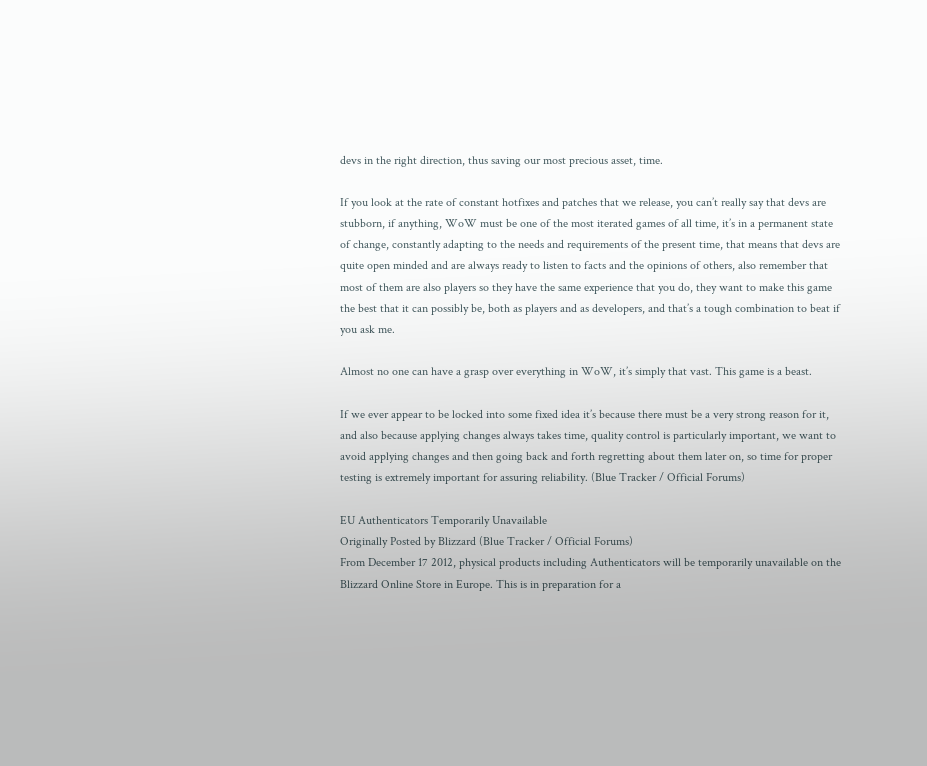devs in the right direction, thus saving our most precious asset, time.

If you look at the rate of constant hotfixes and patches that we release, you can’t really say that devs are stubborn, if anything, WoW must be one of the most iterated games of all time, it’s in a permanent state of change, constantly adapting to the needs and requirements of the present time, that means that devs are quite open minded and are always ready to listen to facts and the opinions of others, also remember that most of them are also players so they have the same experience that you do, they want to make this game the best that it can possibly be, both as players and as developers, and that’s a tough combination to beat if you ask me.

Almost no one can have a grasp over everything in WoW, it’s simply that vast. This game is a beast.

If we ever appear to be locked into some fixed idea it’s because there must be a very strong reason for it, and also because applying changes always takes time, quality control is particularly important, we want to avoid applying changes and then going back and forth regretting about them later on, so time for proper testing is extremely important for assuring reliability. (Blue Tracker / Official Forums)

EU Authenticators Temporarily Unavailable
Originally Posted by Blizzard (Blue Tracker / Official Forums)
From December 17 2012, physical products including Authenticators will be temporarily unavailable on the Blizzard Online Store in Europe. This is in preparation for a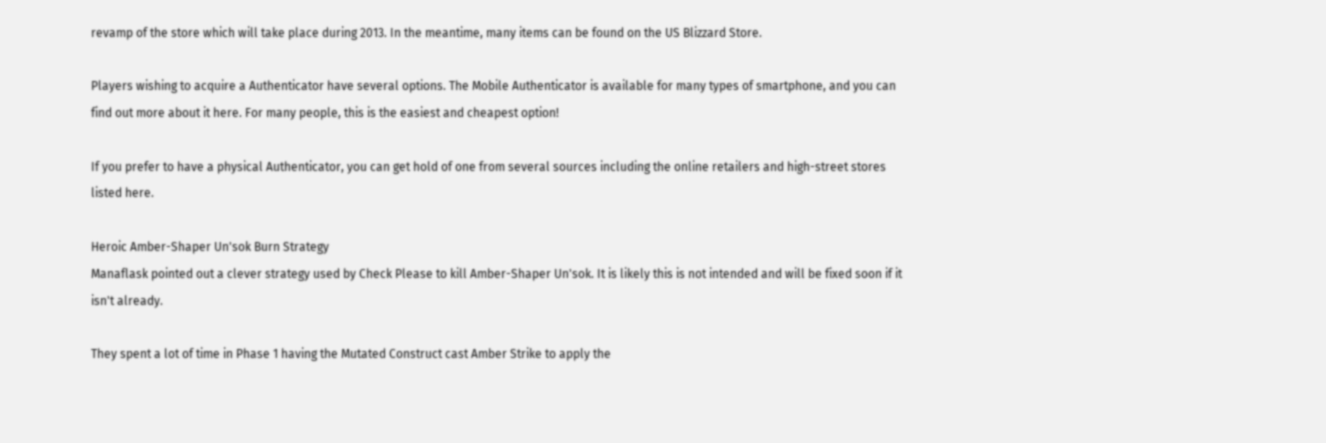revamp of the store which will take place during 2013. In the meantime, many items can be found on the US Blizzard Store.

Players wishing to acquire a Authenticator have several options. The Mobile Authenticator is available for many types of smartphone, and you can find out more about it here. For many people, this is the easiest and cheapest option!

If you prefer to have a physical Authenticator, you can get hold of one from several sources including the online retailers and high-street stores listed here.

Heroic Amber-Shaper Un'sok Burn Strategy
Manaflask pointed out a clever strategy used by Check Please to kill Amber-Shaper Un'sok. It is likely this is not intended and will be fixed soon if it isn't already.

They spent a lot of time in Phase 1 having the Mutated Construct cast Amber Strike to apply the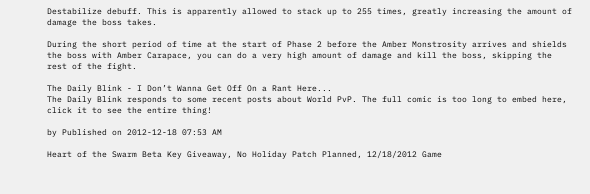Destabilize debuff. This is apparently allowed to stack up to 255 times, greatly increasing the amount of damage the boss takes.

During the short period of time at the start of Phase 2 before the Amber Monstrosity arrives and shields the boss with Amber Carapace, you can do a very high amount of damage and kill the boss, skipping the rest of the fight.

The Daily Blink - I Don’t Wanna Get Off On a Rant Here...
The Daily Blink responds to some recent posts about World PvP. The full comic is too long to embed here, click it to see the entire thing!

by Published on 2012-12-18 07:53 AM

Heart of the Swarm Beta Key Giveaway, No Holiday Patch Planned, 12/18/2012 Game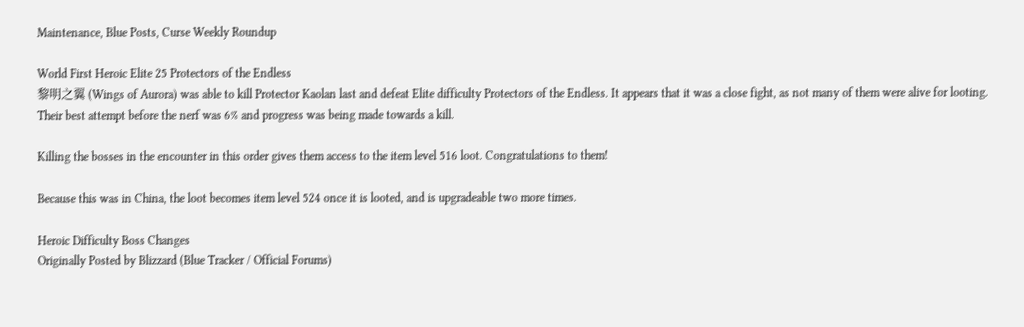Maintenance, Blue Posts, Curse Weekly Roundup

World First Heroic Elite 25 Protectors of the Endless
黎明之翼 (Wings of Aurora) was able to kill Protector Kaolan last and defeat Elite difficulty Protectors of the Endless. It appears that it was a close fight, as not many of them were alive for looting. Their best attempt before the nerf was 6% and progress was being made towards a kill.

Killing the bosses in the encounter in this order gives them access to the item level 516 loot. Congratulations to them!

Because this was in China, the loot becomes item level 524 once it is looted, and is upgradeable two more times.

Heroic Difficulty Boss Changes
Originally Posted by Blizzard (Blue Tracker / Official Forums)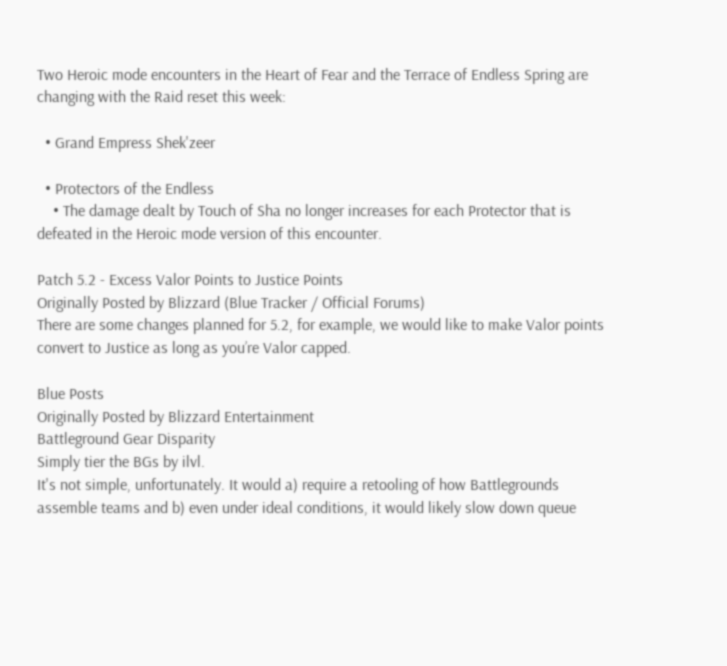Two Heroic mode encounters in the Heart of Fear and the Terrace of Endless Spring are changing with the Raid reset this week:

  • Grand Empress Shek'zeer

  • Protectors of the Endless
    • The damage dealt by Touch of Sha no longer increases for each Protector that is defeated in the Heroic mode version of this encounter.

Patch 5.2 - Excess Valor Points to Justice Points
Originally Posted by Blizzard (Blue Tracker / Official Forums)
There are some changes planned for 5.2, for example, we would like to make Valor points convert to Justice as long as you’re Valor capped.

Blue Posts
Originally Posted by Blizzard Entertainment
Battleground Gear Disparity
Simply tier the BGs by ilvl.
It's not simple, unfortunately. It would a) require a retooling of how Battlegrounds assemble teams and b) even under ideal conditions, it would likely slow down queue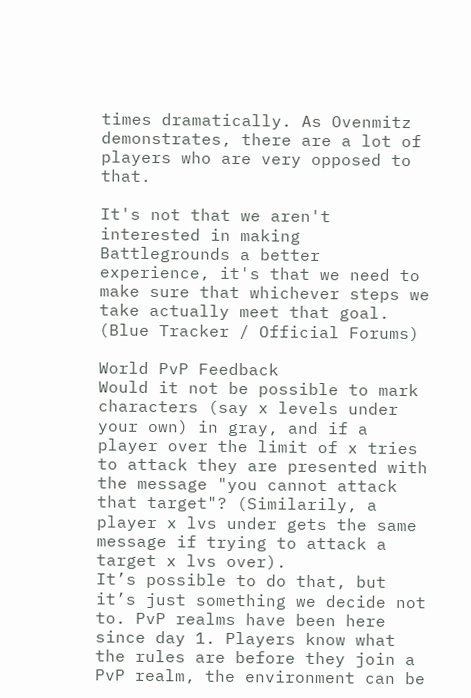times dramatically. As Ovenmitz demonstrates, there are a lot of players who are very opposed to that.

It's not that we aren't interested in making Battlegrounds a better experience, it's that we need to make sure that whichever steps we take actually meet that goal. (Blue Tracker / Official Forums)

World PvP Feedback
Would it not be possible to mark characters (say x levels under your own) in gray, and if a player over the limit of x tries to attack they are presented with the message "you cannot attack that target"? (Similarily, a player x lvs under gets the same message if trying to attack a target x lvs over).
It’s possible to do that, but it’s just something we decide not to. PvP realms have been here since day 1. Players know what the rules are before they join a PvP realm, the environment can be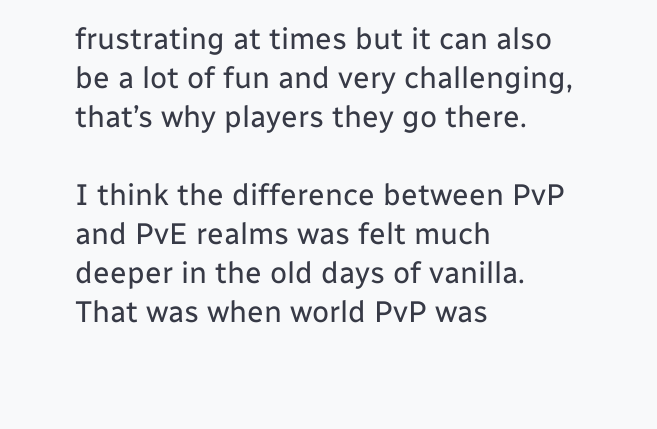frustrating at times but it can also be a lot of fun and very challenging, that’s why players they go there.

I think the difference between PvP and PvE realms was felt much deeper in the old days of vanilla. That was when world PvP was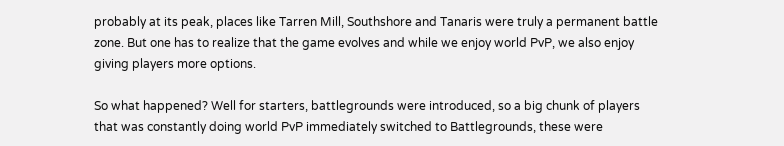probably at its peak, places like Tarren Mill, Southshore and Tanaris were truly a permanent battle zone. But one has to realize that the game evolves and while we enjoy world PvP, we also enjoy giving players more options.

So what happened? Well for starters, battlegrounds were introduced, so a big chunk of players that was constantly doing world PvP immediately switched to Battlegrounds, these were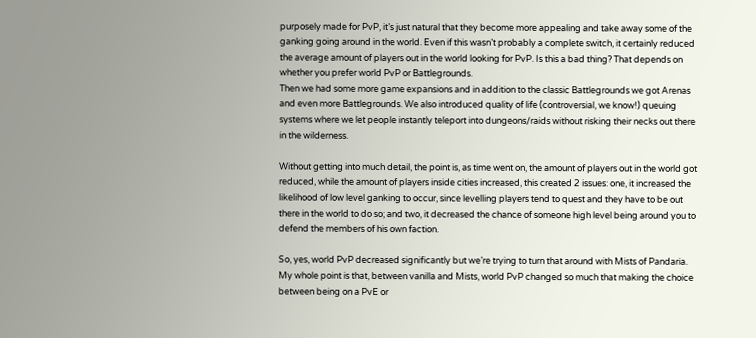purposely made for PvP, it’s just natural that they become more appealing and take away some of the ganking going around in the world. Even if this wasn’t probably a complete switch, it certainly reduced the average amount of players out in the world looking for PvP. Is this a bad thing? That depends on whether you prefer world PvP or Battlegrounds.
Then we had some more game expansions and in addition to the classic Battlegrounds we got Arenas and even more Battlegrounds. We also introduced quality of life (controversial, we know!) queuing systems where we let people instantly teleport into dungeons/raids without risking their necks out there in the wilderness.

Without getting into much detail, the point is, as time went on, the amount of players out in the world got reduced, while the amount of players inside cities increased, this created 2 issues: one, it increased the likelihood of low level ganking to occur, since levelling players tend to quest and they have to be out there in the world to do so; and two, it decreased the chance of someone high level being around you to defend the members of his own faction.

So, yes, world PvP decreased significantly but we’re trying to turn that around with Mists of Pandaria.
My whole point is that, between vanilla and Mists, world PvP changed so much that making the choice between being on a PvE or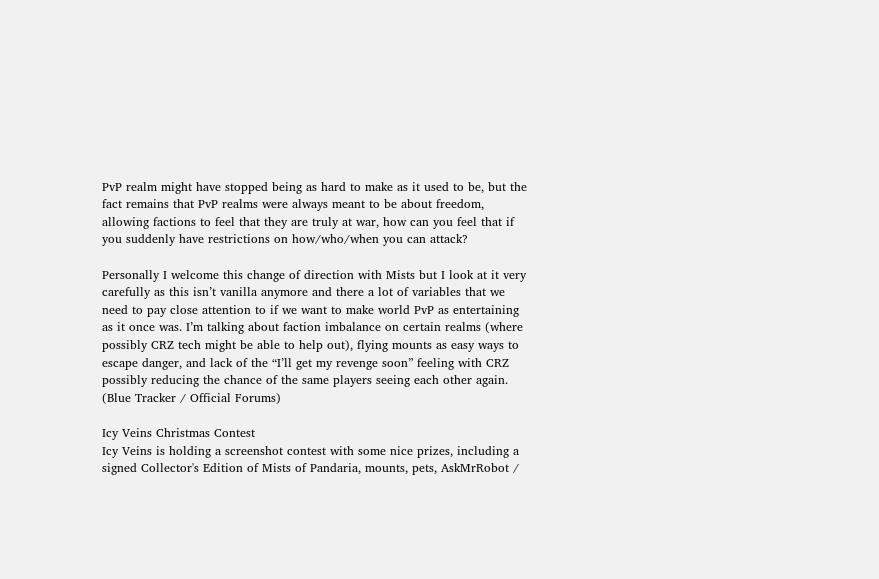PvP realm might have stopped being as hard to make as it used to be, but the fact remains that PvP realms were always meant to be about freedom, allowing factions to feel that they are truly at war, how can you feel that if you suddenly have restrictions on how/who/when you can attack?

Personally I welcome this change of direction with Mists but I look at it very carefully as this isn’t vanilla anymore and there a lot of variables that we need to pay close attention to if we want to make world PvP as entertaining as it once was. I’m talking about faction imbalance on certain realms (where possibly CRZ tech might be able to help out), flying mounts as easy ways to escape danger, and lack of the “I’ll get my revenge soon” feeling with CRZ possibly reducing the chance of the same players seeing each other again. (Blue Tracker / Official Forums)

Icy Veins Christmas Contest
Icy Veins is holding a screenshot contest with some nice prizes, including a signed Collector's Edition of Mists of Pandaria, mounts, pets, AskMrRobot /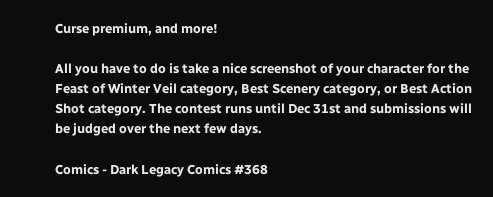Curse premium, and more!

All you have to do is take a nice screenshot of your character for the Feast of Winter Veil category, Best Scenery category, or Best Action Shot category. The contest runs until Dec 31st and submissions will be judged over the next few days.

Comics - Dark Legacy Comics #368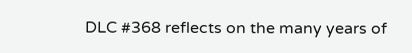DLC #368 reflects on the many years of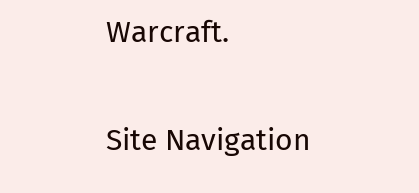Warcraft.

Site Navigation